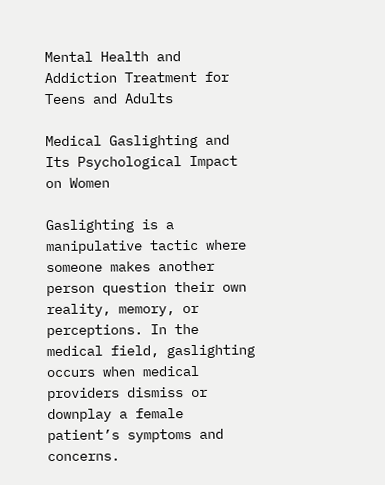Mental Health and Addiction Treatment for Teens and Adults

Medical Gaslighting and Its Psychological Impact on Women

Gaslighting is a manipulative tactic where someone makes another person question their own reality, memory, or perceptions. In the medical field, gaslighting occurs when medical providers dismiss or downplay a female patient’s symptoms and concerns.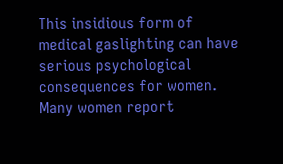This insidious form of medical gaslighting can have serious psychological consequences for women. Many women report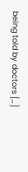being told by doctors […]